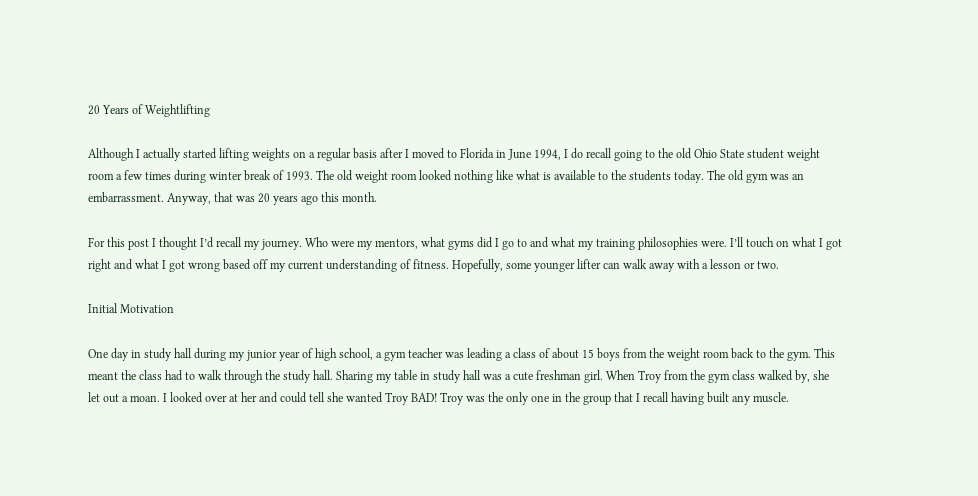20 Years of Weightlifting

Although I actually started lifting weights on a regular basis after I moved to Florida in June 1994, I do recall going to the old Ohio State student weight room a few times during winter break of 1993. The old weight room looked nothing like what is available to the students today. The old gym was an embarrassment. Anyway, that was 20 years ago this month.

For this post I thought I’d recall my journey. Who were my mentors, what gyms did I go to and what my training philosophies were. I’ll touch on what I got right and what I got wrong based off my current understanding of fitness. Hopefully, some younger lifter can walk away with a lesson or two.

Initial Motivation

One day in study hall during my junior year of high school, a gym teacher was leading a class of about 15 boys from the weight room back to the gym. This meant the class had to walk through the study hall. Sharing my table in study hall was a cute freshman girl. When Troy from the gym class walked by, she let out a moan. I looked over at her and could tell she wanted Troy BAD! Troy was the only one in the group that I recall having built any muscle.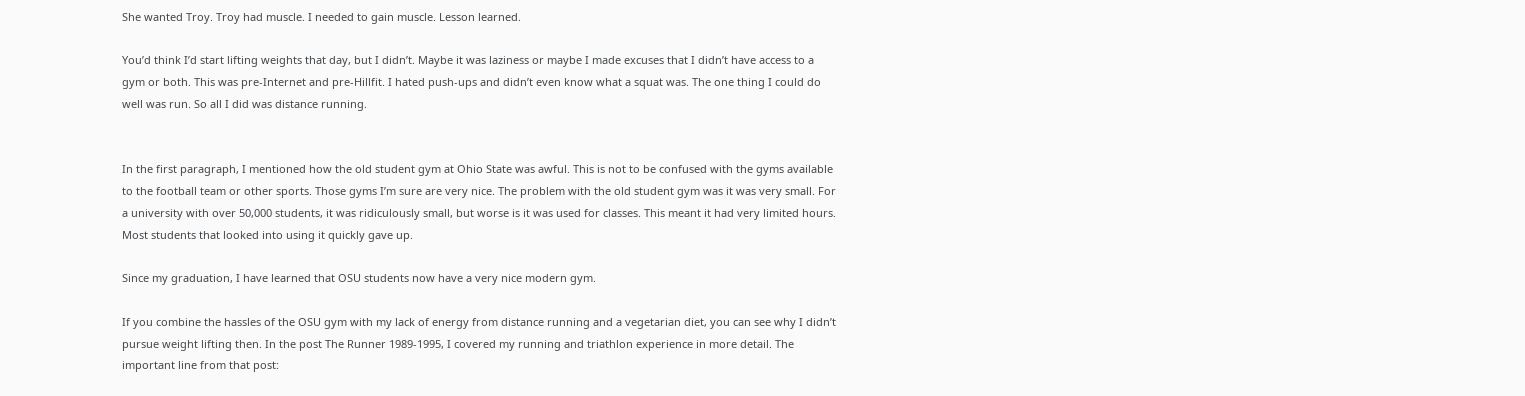She wanted Troy. Troy had muscle. I needed to gain muscle. Lesson learned.

You’d think I’d start lifting weights that day, but I didn’t. Maybe it was laziness or maybe I made excuses that I didn’t have access to a gym or both. This was pre-Internet and pre-Hillfit. I hated push-ups and didn’t even know what a squat was. The one thing I could do well was run. So all I did was distance running.


In the first paragraph, I mentioned how the old student gym at Ohio State was awful. This is not to be confused with the gyms available to the football team or other sports. Those gyms I’m sure are very nice. The problem with the old student gym was it was very small. For a university with over 50,000 students, it was ridiculously small, but worse is it was used for classes. This meant it had very limited hours. Most students that looked into using it quickly gave up.

Since my graduation, I have learned that OSU students now have a very nice modern gym.

If you combine the hassles of the OSU gym with my lack of energy from distance running and a vegetarian diet, you can see why I didn’t pursue weight lifting then. In the post The Runner 1989-1995, I covered my running and triathlon experience in more detail. The important line from that post: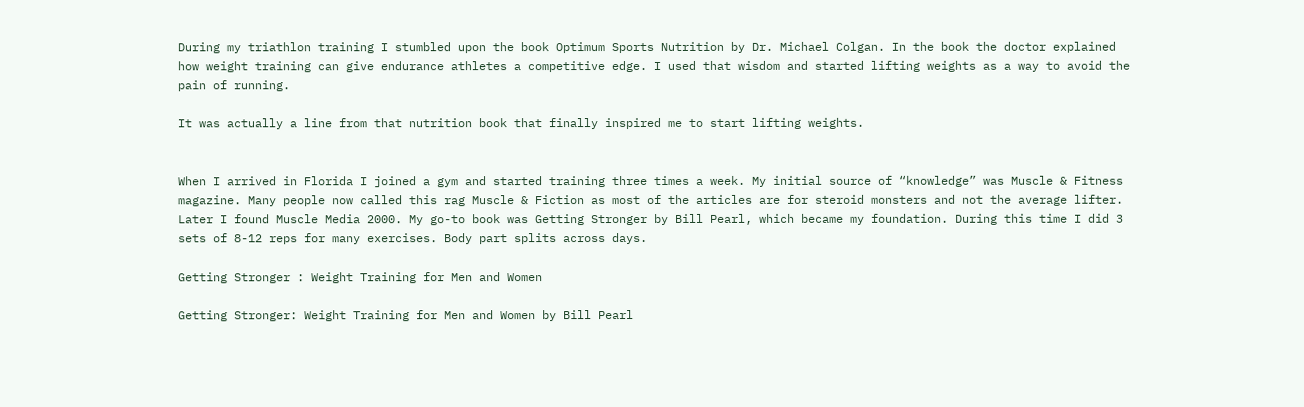During my triathlon training I stumbled upon the book Optimum Sports Nutrition by Dr. Michael Colgan. In the book the doctor explained how weight training can give endurance athletes a competitive edge. I used that wisdom and started lifting weights as a way to avoid the pain of running.

It was actually a line from that nutrition book that finally inspired me to start lifting weights.


When I arrived in Florida I joined a gym and started training three times a week. My initial source of “knowledge” was Muscle & Fitness magazine. Many people now called this rag Muscle & Fiction as most of the articles are for steroid monsters and not the average lifter. Later I found Muscle Media 2000. My go-to book was Getting Stronger by Bill Pearl, which became my foundation. During this time I did 3 sets of 8-12 reps for many exercises. Body part splits across days.

Getting Stronger : Weight Training for Men and Women

Getting Stronger: Weight Training for Men and Women by Bill Pearl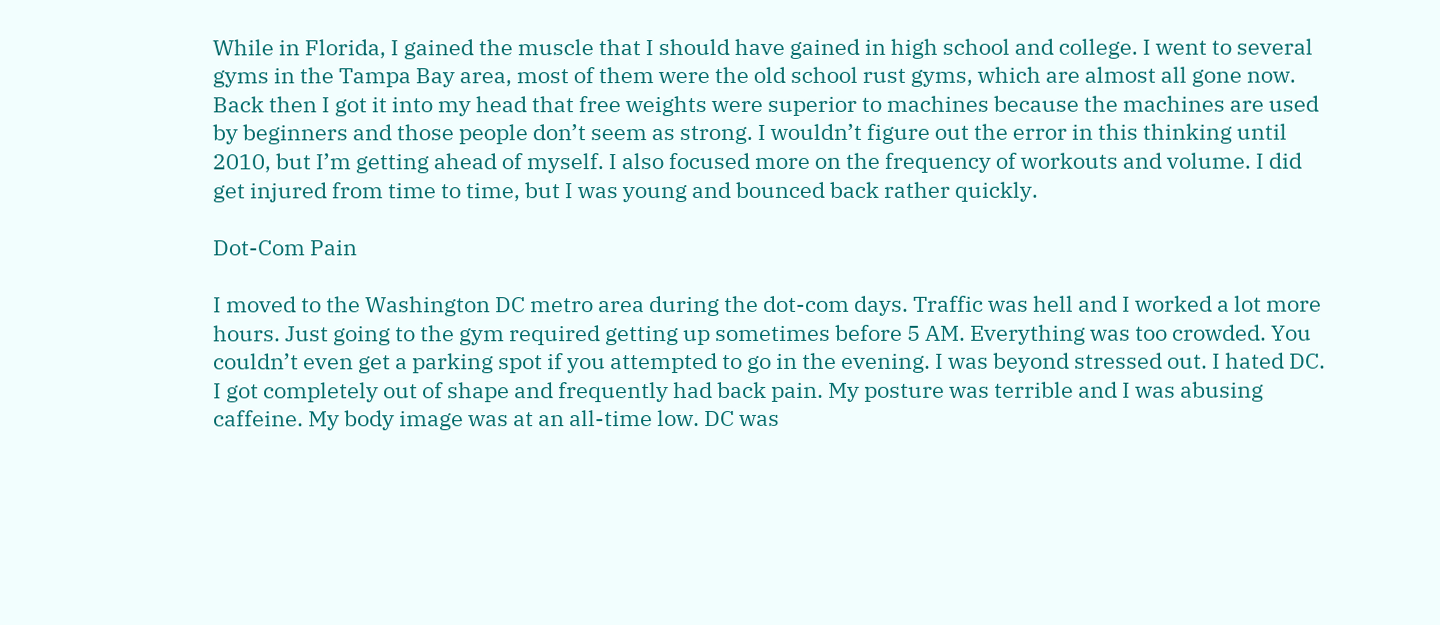While in Florida, I gained the muscle that I should have gained in high school and college. I went to several gyms in the Tampa Bay area, most of them were the old school rust gyms, which are almost all gone now. Back then I got it into my head that free weights were superior to machines because the machines are used by beginners and those people don’t seem as strong. I wouldn’t figure out the error in this thinking until 2010, but I’m getting ahead of myself. I also focused more on the frequency of workouts and volume. I did get injured from time to time, but I was young and bounced back rather quickly.

Dot-Com Pain

I moved to the Washington DC metro area during the dot-com days. Traffic was hell and I worked a lot more hours. Just going to the gym required getting up sometimes before 5 AM. Everything was too crowded. You couldn’t even get a parking spot if you attempted to go in the evening. I was beyond stressed out. I hated DC. I got completely out of shape and frequently had back pain. My posture was terrible and I was abusing caffeine. My body image was at an all-time low. DC was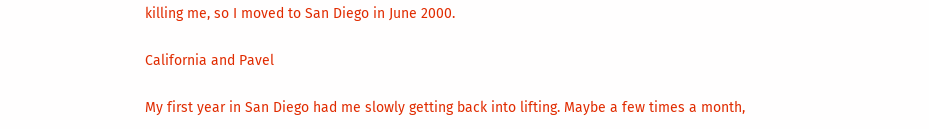killing me, so I moved to San Diego in June 2000.

California and Pavel

My first year in San Diego had me slowly getting back into lifting. Maybe a few times a month,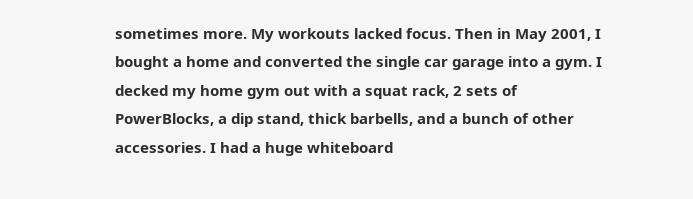sometimes more. My workouts lacked focus. Then in May 2001, I bought a home and converted the single car garage into a gym. I decked my home gym out with a squat rack, 2 sets of PowerBlocks, a dip stand, thick barbells, and a bunch of other accessories. I had a huge whiteboard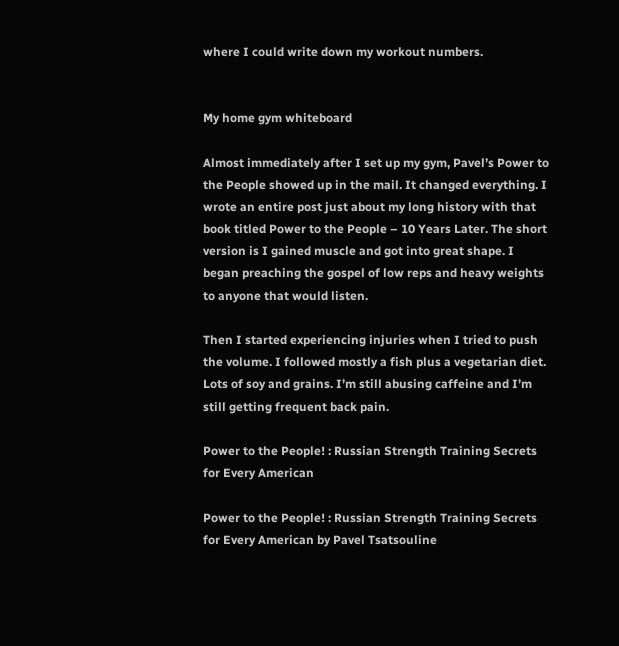where I could write down my workout numbers.


My home gym whiteboard

Almost immediately after I set up my gym, Pavel’s Power to the People showed up in the mail. It changed everything. I wrote an entire post just about my long history with that book titled Power to the People – 10 Years Later. The short version is I gained muscle and got into great shape. I began preaching the gospel of low reps and heavy weights to anyone that would listen.

Then I started experiencing injuries when I tried to push the volume. I followed mostly a fish plus a vegetarian diet. Lots of soy and grains. I’m still abusing caffeine and I’m still getting frequent back pain.

Power to the People! : Russian Strength Training Secrets for Every American

Power to the People! : Russian Strength Training Secrets for Every American by Pavel Tsatsouline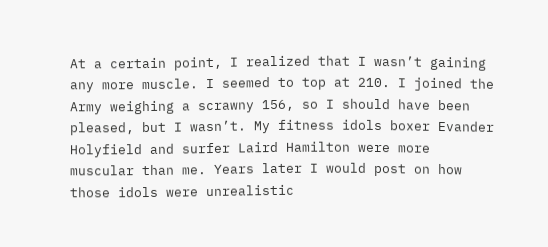At a certain point, I realized that I wasn’t gaining any more muscle. I seemed to top at 210. I joined the Army weighing a scrawny 156, so I should have been pleased, but I wasn’t. My fitness idols boxer Evander Holyfield and surfer Laird Hamilton were more muscular than me. Years later I would post on how those idols were unrealistic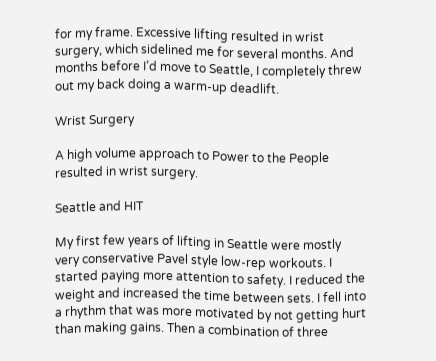for my frame. Excessive lifting resulted in wrist surgery, which sidelined me for several months. And months before I’d move to Seattle, I completely threw out my back doing a warm-up deadlift.

Wrist Surgery

A high volume approach to Power to the People resulted in wrist surgery.

Seattle and HIT

My first few years of lifting in Seattle were mostly very conservative Pavel style low-rep workouts. I started paying more attention to safety. I reduced the weight and increased the time between sets. I fell into a rhythm that was more motivated by not getting hurt than making gains. Then a combination of three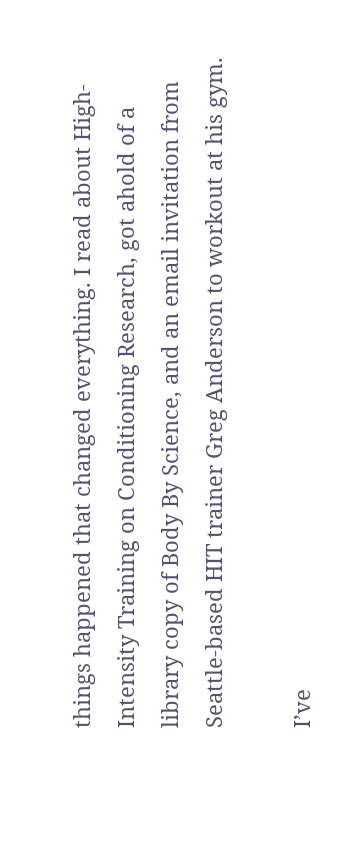things happened that changed everything. I read about High-Intensity Training on Conditioning Research, got ahold of a library copy of Body By Science, and an email invitation from Seattle-based HIT trainer Greg Anderson to workout at his gym.

I’ve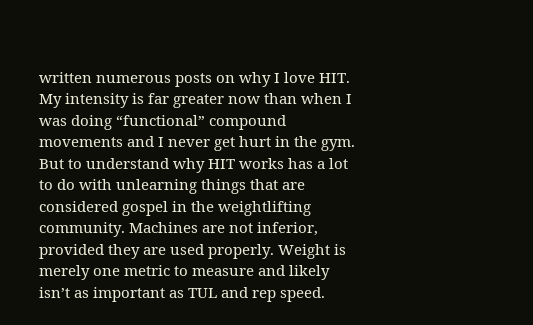written numerous posts on why I love HIT. My intensity is far greater now than when I was doing “functional” compound movements and I never get hurt in the gym. But to understand why HIT works has a lot to do with unlearning things that are considered gospel in the weightlifting community. Machines are not inferior, provided they are used properly. Weight is merely one metric to measure and likely isn’t as important as TUL and rep speed.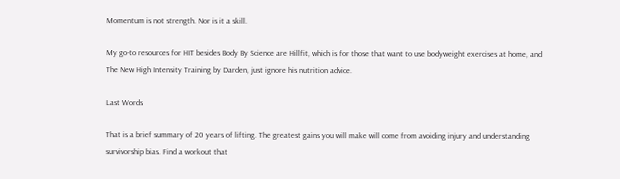Momentum is not strength. Nor is it a skill.

My go-to resources for HIT besides Body By Science are Hillfit, which is for those that want to use bodyweight exercises at home, and The New High Intensity Training by Darden, just ignore his nutrition advice.

Last Words

That is a brief summary of 20 years of lifting. The greatest gains you will make will come from avoiding injury and understanding survivorship bias. Find a workout that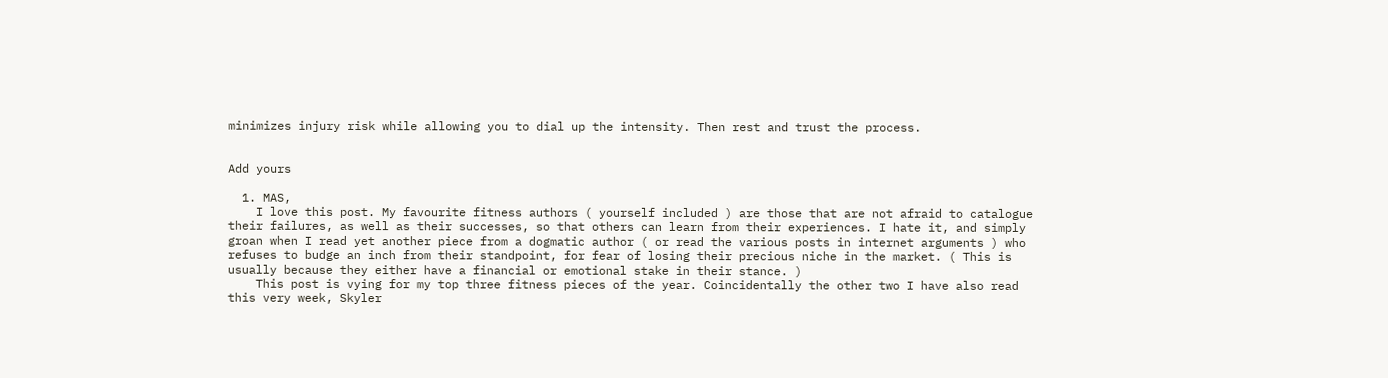minimizes injury risk while allowing you to dial up the intensity. Then rest and trust the process.


Add yours

  1. MAS,
    I love this post. My favourite fitness authors ( yourself included ) are those that are not afraid to catalogue their failures, as well as their successes, so that others can learn from their experiences. I hate it, and simply groan when I read yet another piece from a dogmatic author ( or read the various posts in internet arguments ) who refuses to budge an inch from their standpoint, for fear of losing their precious niche in the market. ( This is usually because they either have a financial or emotional stake in their stance. )
    This post is vying for my top three fitness pieces of the year. Coincidentally the other two I have also read this very week, Skyler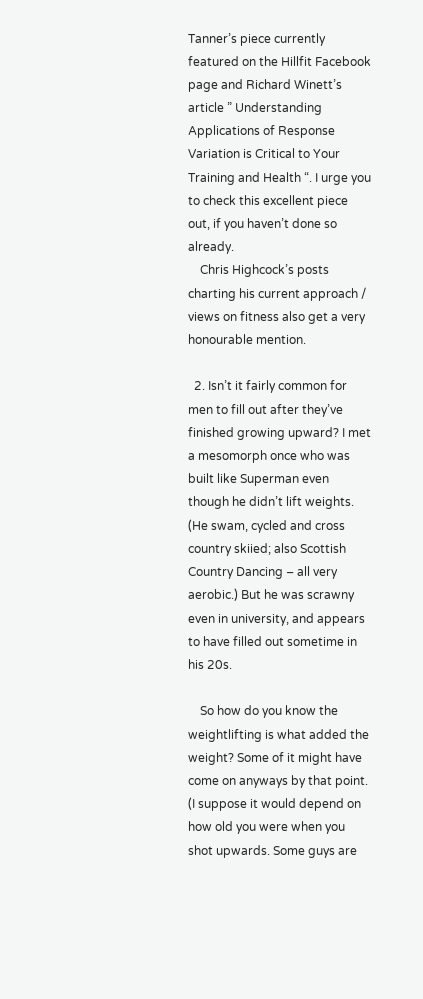Tanner’s piece currently featured on the Hillfit Facebook page and Richard Winett’s article ” Understanding Applications of Response Variation is Critical to Your Training and Health “. I urge you to check this excellent piece out, if you haven’t done so already.
    Chris Highcock’s posts charting his current approach / views on fitness also get a very honourable mention.

  2. Isn’t it fairly common for men to fill out after they’ve finished growing upward? I met a mesomorph once who was built like Superman even though he didn’t lift weights. (He swam, cycled and cross country skiied; also Scottish Country Dancing – all very aerobic.) But he was scrawny even in university, and appears to have filled out sometime in his 20s.

    So how do you know the weightlifting is what added the weight? Some of it might have come on anyways by that point. (I suppose it would depend on how old you were when you shot upwards. Some guys are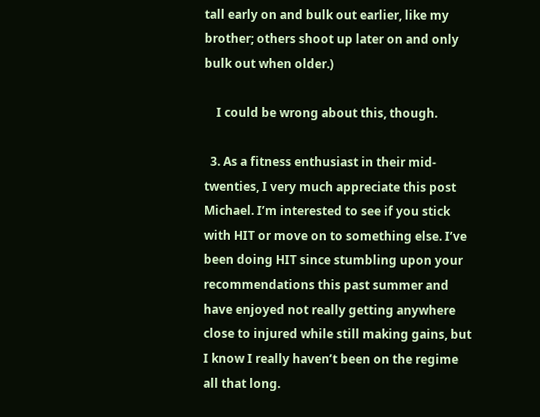tall early on and bulk out earlier, like my brother; others shoot up later on and only bulk out when older.)

    I could be wrong about this, though.

  3. As a fitness enthusiast in their mid-twenties, I very much appreciate this post Michael. I’m interested to see if you stick with HIT or move on to something else. I’ve been doing HIT since stumbling upon your recommendations this past summer and have enjoyed not really getting anywhere close to injured while still making gains, but I know I really haven’t been on the regime all that long.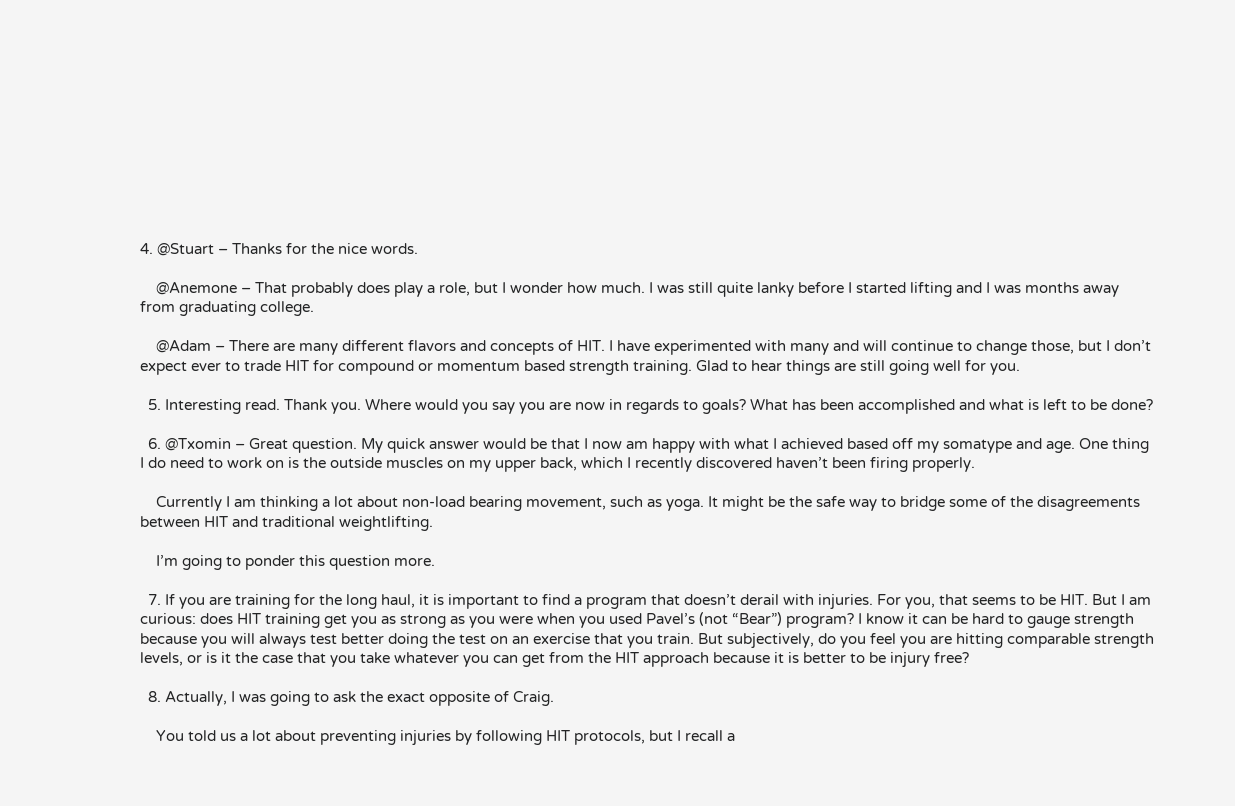4. @Stuart – Thanks for the nice words.

    @Anemone – That probably does play a role, but I wonder how much. I was still quite lanky before I started lifting and I was months away from graduating college.

    @Adam – There are many different flavors and concepts of HIT. I have experimented with many and will continue to change those, but I don’t expect ever to trade HIT for compound or momentum based strength training. Glad to hear things are still going well for you.

  5. Interesting read. Thank you. Where would you say you are now in regards to goals? What has been accomplished and what is left to be done?

  6. @Txomin – Great question. My quick answer would be that I now am happy with what I achieved based off my somatype and age. One thing I do need to work on is the outside muscles on my upper back, which I recently discovered haven’t been firing properly.

    Currently I am thinking a lot about non-load bearing movement, such as yoga. It might be the safe way to bridge some of the disagreements between HIT and traditional weightlifting.

    I’m going to ponder this question more.

  7. If you are training for the long haul, it is important to find a program that doesn’t derail with injuries. For you, that seems to be HIT. But I am curious: does HIT training get you as strong as you were when you used Pavel’s (not “Bear”) program? I know it can be hard to gauge strength because you will always test better doing the test on an exercise that you train. But subjectively, do you feel you are hitting comparable strength levels, or is it the case that you take whatever you can get from the HIT approach because it is better to be injury free?

  8. Actually, I was going to ask the exact opposite of Craig.

    You told us a lot about preventing injuries by following HIT protocols, but I recall a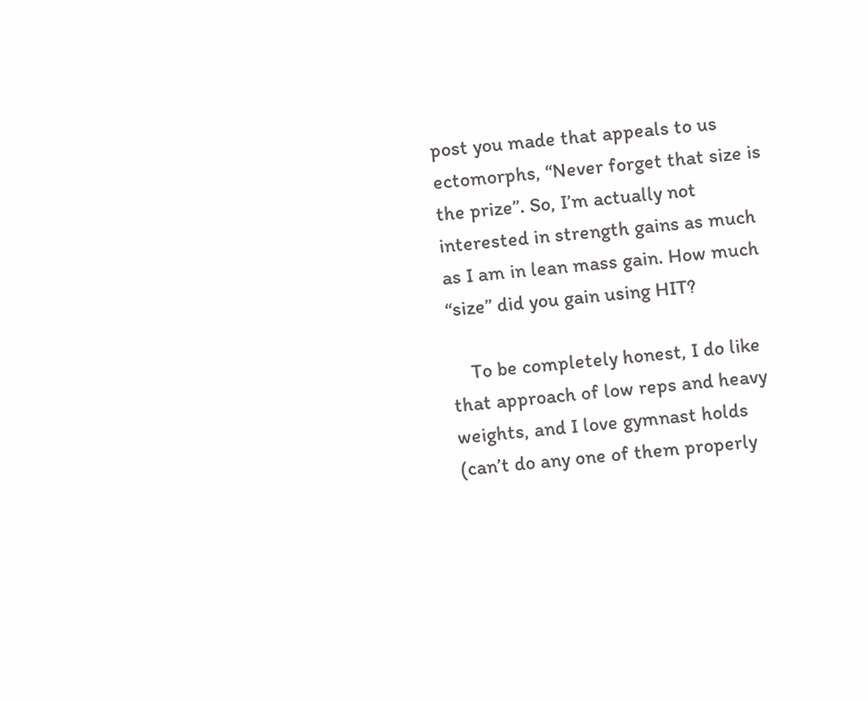post you made that appeals to us ectomorphs, “Never forget that size is the prize”. So, I’m actually not interested in strength gains as much as I am in lean mass gain. How much “size” did you gain using HIT?

    To be completely honest, I do like that approach of low reps and heavy weights, and I love gymnast holds (can’t do any one of them properly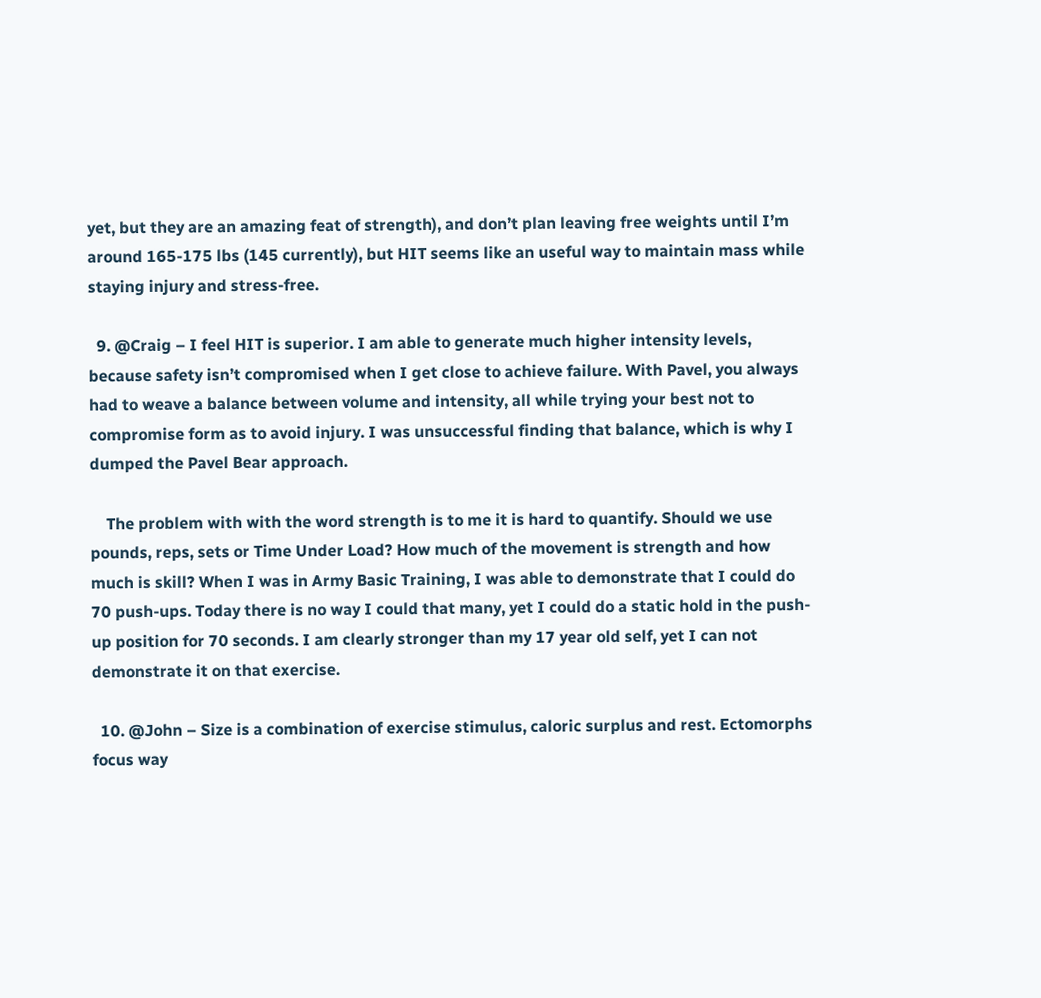yet, but they are an amazing feat of strength), and don’t plan leaving free weights until I’m around 165-175 lbs (145 currently), but HIT seems like an useful way to maintain mass while staying injury and stress-free.

  9. @Craig – I feel HIT is superior. I am able to generate much higher intensity levels, because safety isn’t compromised when I get close to achieve failure. With Pavel, you always had to weave a balance between volume and intensity, all while trying your best not to compromise form as to avoid injury. I was unsuccessful finding that balance, which is why I dumped the Pavel Bear approach.

    The problem with with the word strength is to me it is hard to quantify. Should we use pounds, reps, sets or Time Under Load? How much of the movement is strength and how much is skill? When I was in Army Basic Training, I was able to demonstrate that I could do 70 push-ups. Today there is no way I could that many, yet I could do a static hold in the push-up position for 70 seconds. I am clearly stronger than my 17 year old self, yet I can not demonstrate it on that exercise.

  10. @John – Size is a combination of exercise stimulus, caloric surplus and rest. Ectomorphs focus way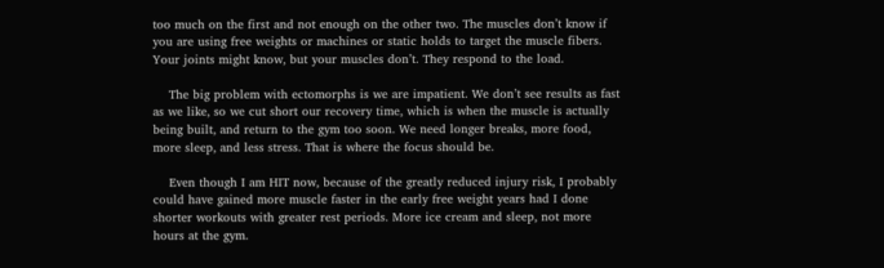too much on the first and not enough on the other two. The muscles don’t know if you are using free weights or machines or static holds to target the muscle fibers. Your joints might know, but your muscles don’t. They respond to the load.

    The big problem with ectomorphs is we are impatient. We don’t see results as fast as we like, so we cut short our recovery time, which is when the muscle is actually being built, and return to the gym too soon. We need longer breaks, more food, more sleep, and less stress. That is where the focus should be.

    Even though I am HIT now, because of the greatly reduced injury risk, I probably could have gained more muscle faster in the early free weight years had I done shorter workouts with greater rest periods. More ice cream and sleep, not more hours at the gym.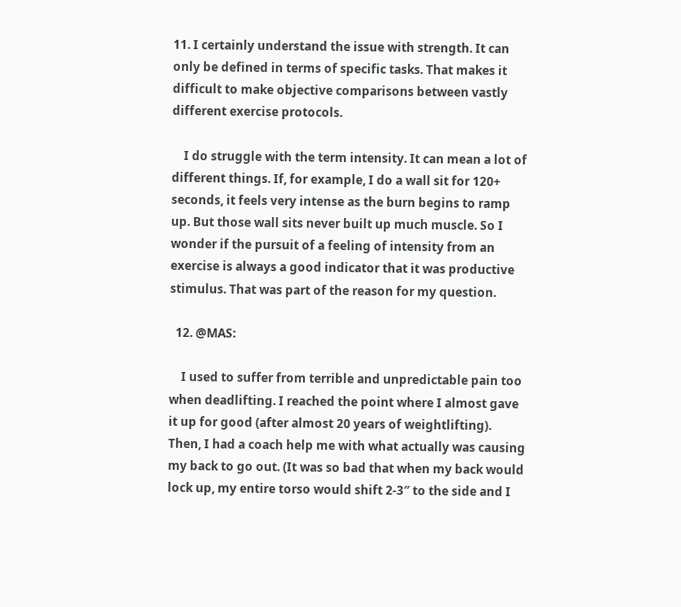11. I certainly understand the issue with strength. It can only be defined in terms of specific tasks. That makes it difficult to make objective comparisons between vastly different exercise protocols.

    I do struggle with the term intensity. It can mean a lot of different things. If, for example, I do a wall sit for 120+ seconds, it feels very intense as the burn begins to ramp up. But those wall sits never built up much muscle. So I wonder if the pursuit of a feeling of intensity from an exercise is always a good indicator that it was productive stimulus. That was part of the reason for my question.

  12. @MAS:

    I used to suffer from terrible and unpredictable pain too when deadlifting. I reached the point where I almost gave it up for good (after almost 20 years of weightlifting). Then, I had a coach help me with what actually was causing my back to go out. (It was so bad that when my back would lock up, my entire torso would shift 2-3″ to the side and I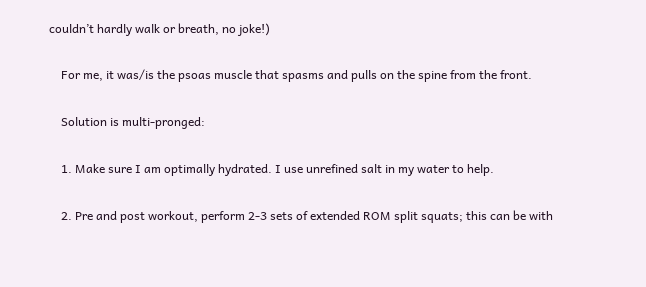couldn’t hardly walk or breath, no joke!)

    For me, it was/is the psoas muscle that spasms and pulls on the spine from the front.

    Solution is multi-pronged:

    1. Make sure I am optimally hydrated. I use unrefined salt in my water to help.

    2. Pre and post workout, perform 2-3 sets of extended ROM split squats; this can be with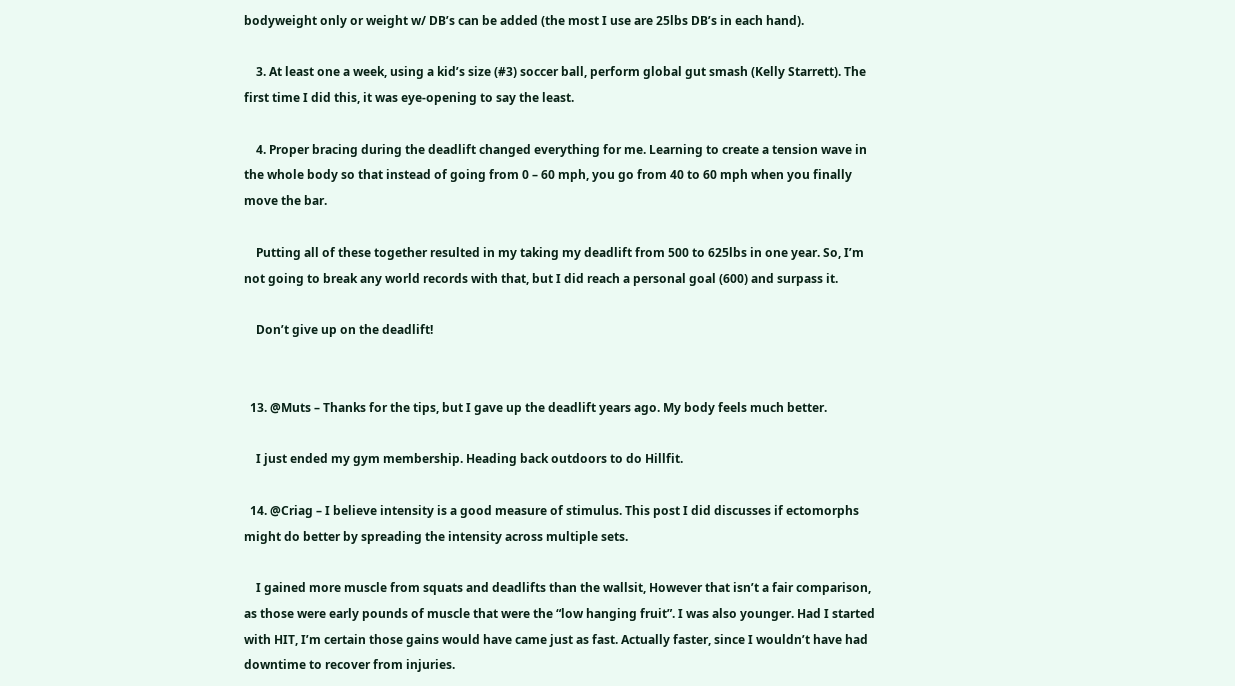bodyweight only or weight w/ DB’s can be added (the most I use are 25lbs DB’s in each hand).

    3. At least one a week, using a kid’s size (#3) soccer ball, perform global gut smash (Kelly Starrett). The first time I did this, it was eye-opening to say the least.

    4. Proper bracing during the deadlift changed everything for me. Learning to create a tension wave in the whole body so that instead of going from 0 – 60 mph, you go from 40 to 60 mph when you finally move the bar.

    Putting all of these together resulted in my taking my deadlift from 500 to 625lbs in one year. So, I’m not going to break any world records with that, but I did reach a personal goal (600) and surpass it.

    Don’t give up on the deadlift!


  13. @Muts – Thanks for the tips, but I gave up the deadlift years ago. My body feels much better.

    I just ended my gym membership. Heading back outdoors to do Hillfit.

  14. @Criag – I believe intensity is a good measure of stimulus. This post I did discusses if ectomorphs might do better by spreading the intensity across multiple sets.

    I gained more muscle from squats and deadlifts than the wallsit, However that isn’t a fair comparison, as those were early pounds of muscle that were the “low hanging fruit”. I was also younger. Had I started with HIT, I’m certain those gains would have came just as fast. Actually faster, since I wouldn’t have had downtime to recover from injuries.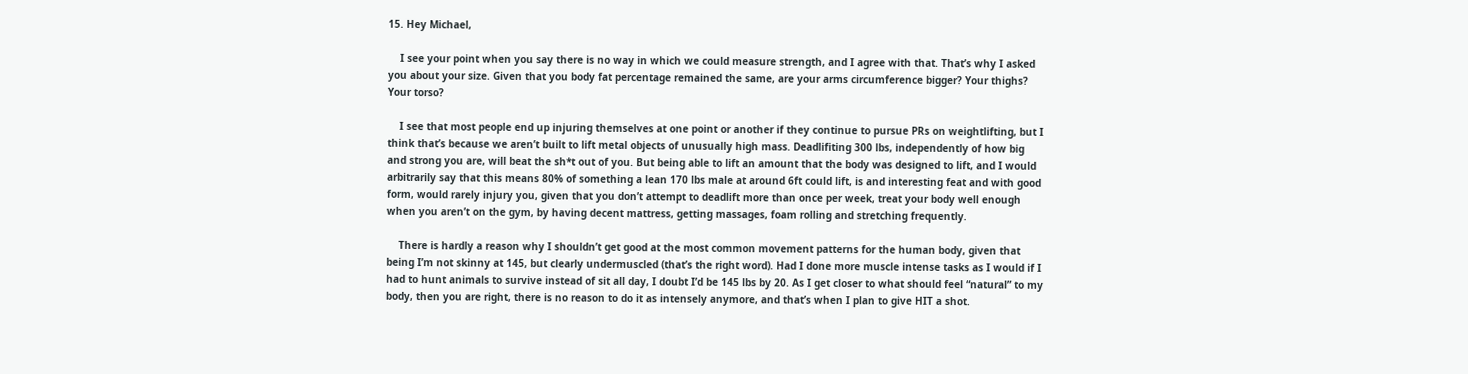15. Hey Michael,

    I see your point when you say there is no way in which we could measure strength, and I agree with that. That’s why I asked you about your size. Given that you body fat percentage remained the same, are your arms circumference bigger? Your thighs? Your torso?

    I see that most people end up injuring themselves at one point or another if they continue to pursue PRs on weightlifting, but I think that’s because we aren’t built to lift metal objects of unusually high mass. Deadlifiting 300 lbs, independently of how big and strong you are, will beat the sh*t out of you. But being able to lift an amount that the body was designed to lift, and I would arbitrarily say that this means 80% of something a lean 170 lbs male at around 6ft could lift, is and interesting feat and with good form, would rarely injury you, given that you don’t attempt to deadlift more than once per week, treat your body well enough when you aren’t on the gym, by having decent mattress, getting massages, foam rolling and stretching frequently.

    There is hardly a reason why I shouldn’t get good at the most common movement patterns for the human body, given that being I’m not skinny at 145, but clearly undermuscled (that’s the right word). Had I done more muscle intense tasks as I would if I had to hunt animals to survive instead of sit all day, I doubt I’d be 145 lbs by 20. As I get closer to what should feel “natural” to my body, then you are right, there is no reason to do it as intensely anymore, and that’s when I plan to give HIT a shot.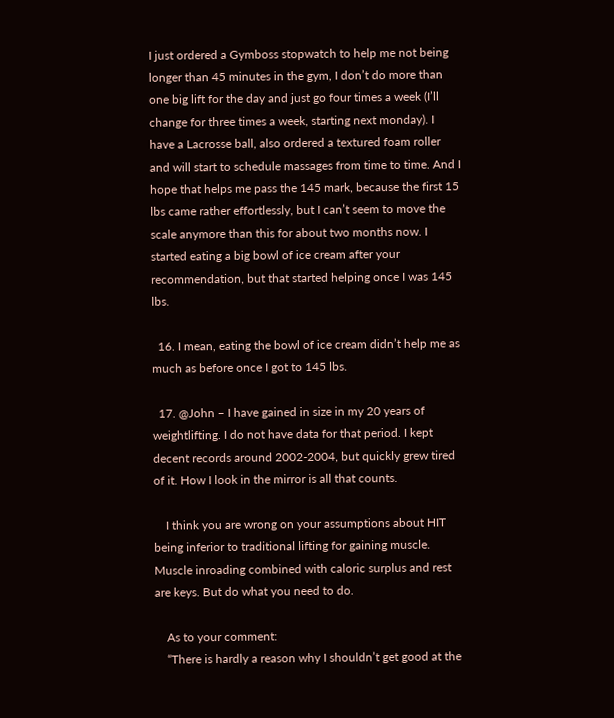I just ordered a Gymboss stopwatch to help me not being longer than 45 minutes in the gym, I don’t do more than one big lift for the day and just go four times a week (I’ll change for three times a week, starting next monday). I have a Lacrosse ball, also ordered a textured foam roller and will start to schedule massages from time to time. And I hope that helps me pass the 145 mark, because the first 15 lbs came rather effortlessly, but I can’t seem to move the scale anymore than this for about two months now. I started eating a big bowl of ice cream after your recommendation, but that started helping once I was 145 lbs.

  16. I mean, eating the bowl of ice cream didn’t help me as much as before once I got to 145 lbs.

  17. @John – I have gained in size in my 20 years of weightlifting. I do not have data for that period. I kept decent records around 2002-2004, but quickly grew tired of it. How I look in the mirror is all that counts.

    I think you are wrong on your assumptions about HIT being inferior to traditional lifting for gaining muscle. Muscle inroading combined with caloric surplus and rest are keys. But do what you need to do.

    As to your comment:
    “There is hardly a reason why I shouldn’t get good at the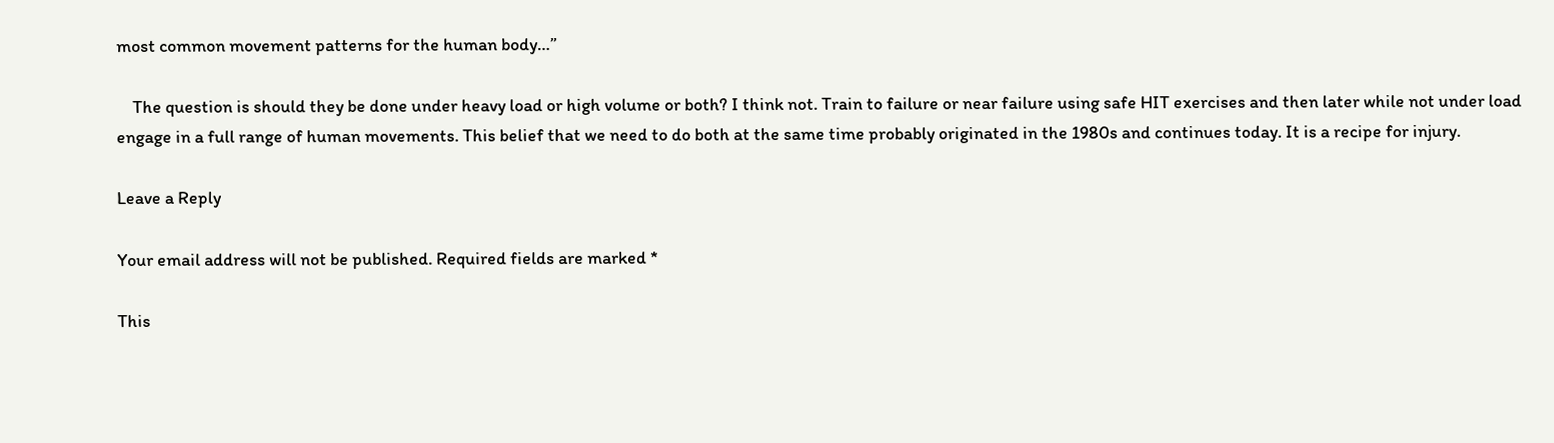most common movement patterns for the human body…”

    The question is should they be done under heavy load or high volume or both? I think not. Train to failure or near failure using safe HIT exercises and then later while not under load engage in a full range of human movements. This belief that we need to do both at the same time probably originated in the 1980s and continues today. It is a recipe for injury.

Leave a Reply

Your email address will not be published. Required fields are marked *

This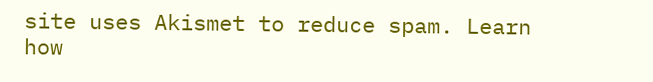site uses Akismet to reduce spam. Learn how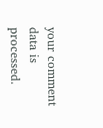your comment data is processed.